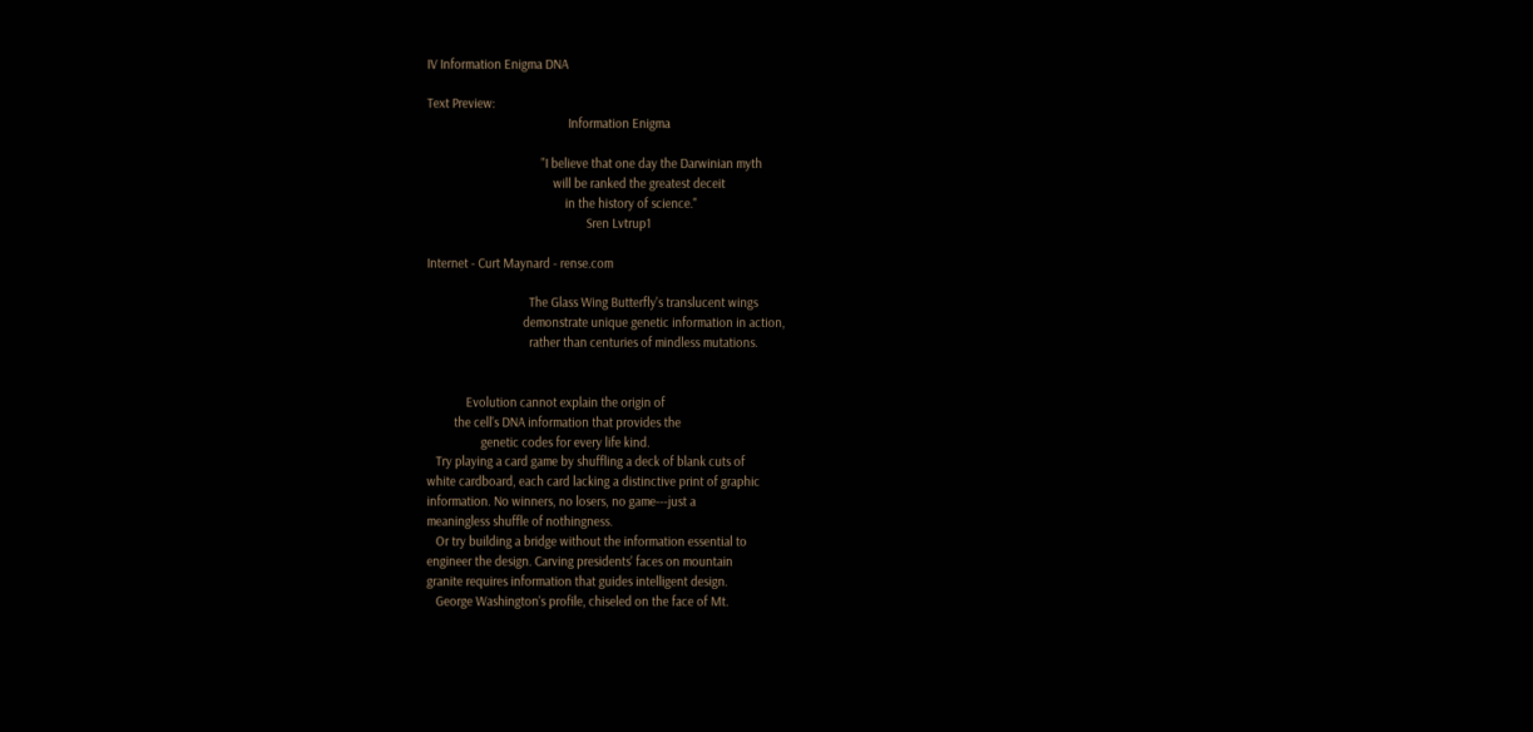IV Information Enigma DNA

Text Preview:
                                               Information Enigma

                                      "I believe that one day the Darwinian myth
                                          will be ranked the greatest deceit
                                              in the history of science."
                                                     Sren Lvtrup1

Internet - Curt Maynard - rense.com

                                  The Glass Wing Butterfly's translucent wings
                                demonstrate unique genetic information in action,
                                  rather than centuries of mindless mutations.


             Evolution cannot explain the origin of
         the cell's DNA information that provides the
                  genetic codes for every life kind.
   Try playing a card game by shuffling a deck of blank cuts of
white cardboard, each card lacking a distinctive print of graphic
information. No winners, no losers, no game---just a
meaningless shuffle of nothingness.
   Or try building a bridge without the information essential to
engineer the design. Carving presidents' faces on mountain
granite requires information that guides intelligent design.
   George Washington's profile, chiseled on the face of Mt.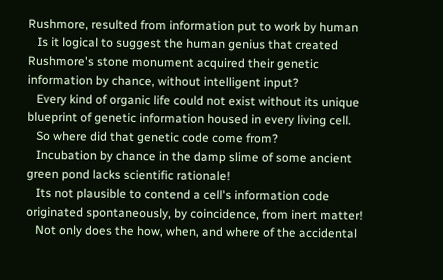Rushmore, resulted from information put to work by human
   Is it logical to suggest the human genius that created
Rushmore's stone monument acquired their genetic
information by chance, without intelligent input?
   Every kind of organic life could not exist without its unique
blueprint of genetic information housed in every living cell.
   So where did that genetic code come from?
   Incubation by chance in the damp slime of some ancient
green pond lacks scientific rationale!
   Its not plausible to contend a cell's information code
originated spontaneously, by coincidence, from inert matter!
   Not only does the how, when, and where of the accidental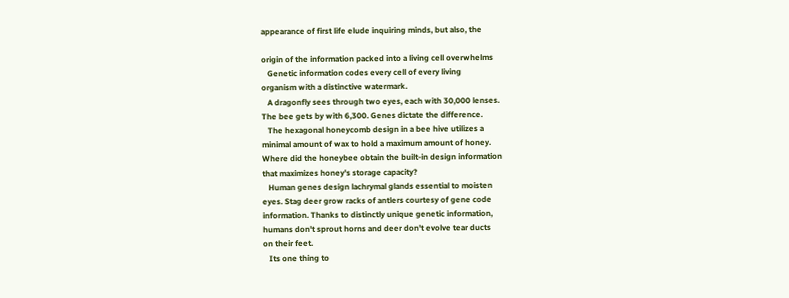appearance of first life elude inquiring minds, but also, the

origin of the information packed into a living cell overwhelms
   Genetic information codes every cell of every living
organism with a distinctive watermark.
   A dragonfly sees through two eyes, each with 30,000 lenses.
The bee gets by with 6,300. Genes dictate the difference.
   The hexagonal honeycomb design in a bee hive utilizes a
minimal amount of wax to hold a maximum amount of honey.
Where did the honeybee obtain the built-in design information
that maximizes honey's storage capacity?
   Human genes design lachrymal glands essential to moisten
eyes. Stag deer grow racks of antlers courtesy of gene code
information. Thanks to distinctly unique genetic information,
humans don't sprout horns and deer don't evolve tear ducts
on their feet.
   Its one thing to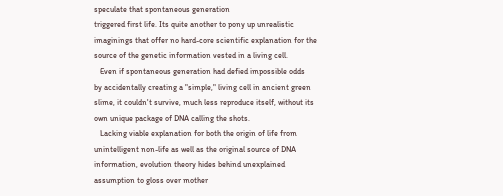speculate that spontaneous generation
triggered first life. Its quite another to pony up unrealistic
imaginings that offer no hard-core scientific explanation for the
source of the genetic information vested in a living cell.
   Even if spontaneous generation had defied impossible odds
by accidentally creating a "simple," living cell in ancient green
slime, it couldn't survive, much less reproduce itself, without its
own unique package of DNA calling the shots.
   Lacking viable explanation for both the origin of life from
unintelligent non-life as well as the original source of DNA
information, evolution theory hides behind unexplained
assumption to gloss over mother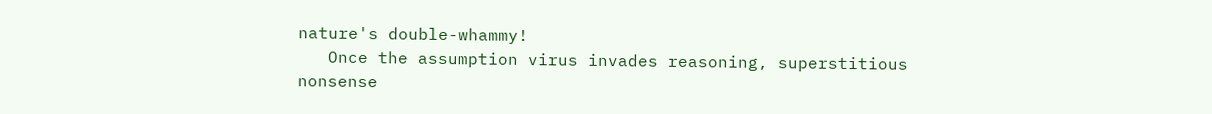nature's double-whammy!
   Once the assumption virus invades reasoning, superstitious
nonsense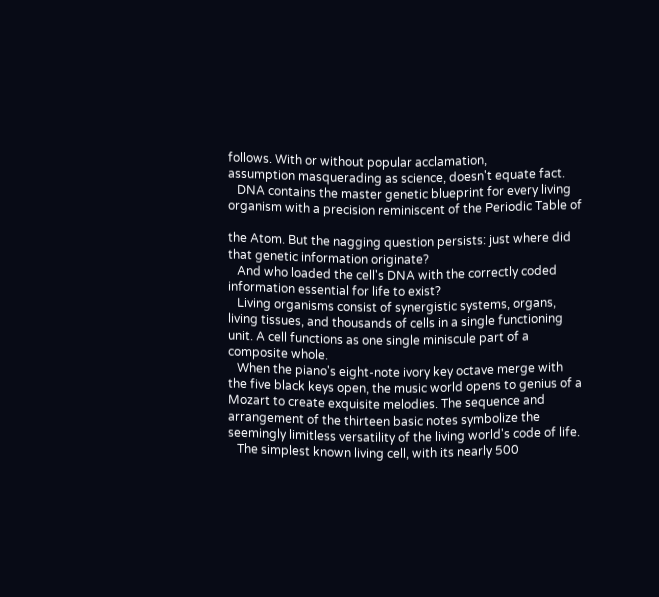follows. With or without popular acclamation,
assumption masquerading as science, doesn't equate fact.
   DNA contains the master genetic blueprint for every living
organism with a precision reminiscent of the Periodic Table of

the Atom. But the nagging question persists: just where did
that genetic information originate?
   And who loaded the cell's DNA with the correctly coded
information essential for life to exist?
   Living organisms consist of synergistic systems, organs,
living tissues, and thousands of cells in a single functioning
unit. A cell functions as one single miniscule part of a
composite whole.
   When the piano's eight-note ivory key octave merge with
the five black keys open, the music world opens to genius of a
Mozart to create exquisite melodies. The sequence and
arrangement of the thirteen basic notes symbolize the
seemingly limitless versatility of the living world's code of life.
   The simplest known living cell, with its nearly 500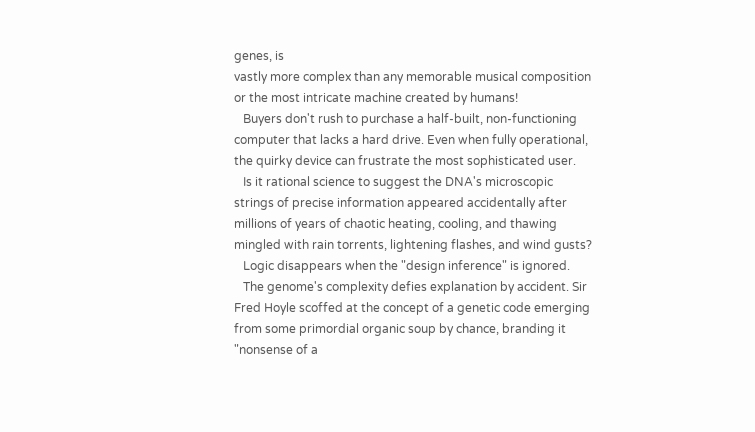genes, is
vastly more complex than any memorable musical composition
or the most intricate machine created by humans!
   Buyers don't rush to purchase a half-built, non-functioning
computer that lacks a hard drive. Even when fully operational,
the quirky device can frustrate the most sophisticated user.
   Is it rational science to suggest the DNA's microscopic
strings of precise information appeared accidentally after
millions of years of chaotic heating, cooling, and thawing
mingled with rain torrents, lightening flashes, and wind gusts?
   Logic disappears when the "design inference" is ignored.
   The genome's complexity defies explanation by accident. Sir
Fred Hoyle scoffed at the concept of a genetic code emerging
from some primordial organic soup by chance, branding it
"nonsense of a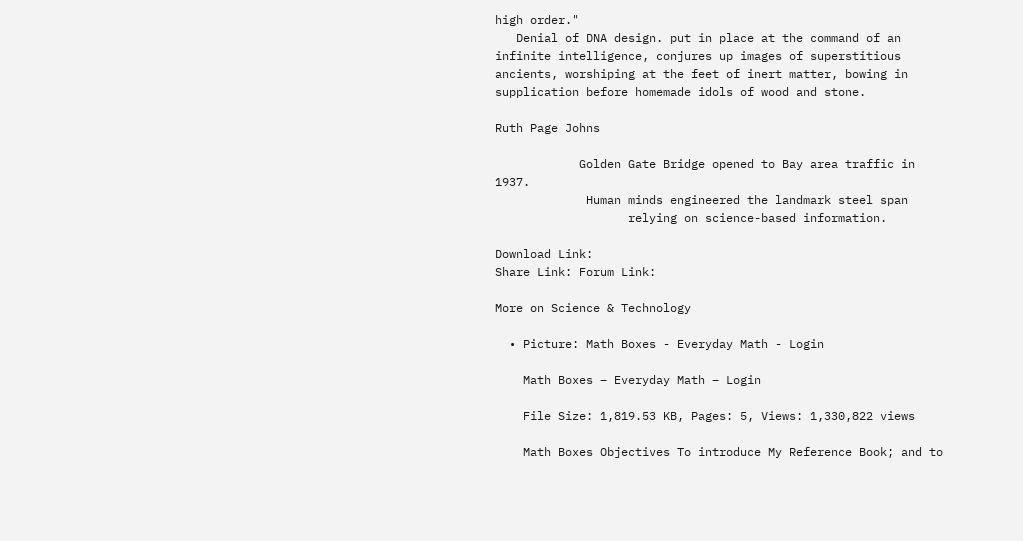high order."
   Denial of DNA design. put in place at the command of an
infinite intelligence, conjures up images of superstitious
ancients, worshiping at the feet of inert matter, bowing in
supplication before homemade idols of wood and stone.

Ruth Page Johns

            Golden Gate Bridge opened to Bay area traffic in 1937.
             Human minds engineered the landmark steel span
                   relying on science-based information.

Download Link:
Share Link: Forum Link:

More on Science & Technology

  • Picture: Math Boxes - Everyday Math - Login

    Math Boxes – Everyday Math – Login

    File Size: 1,819.53 KB, Pages: 5, Views: 1,330,822 views

    Math Boxes Objectives To introduce My Reference Book; and to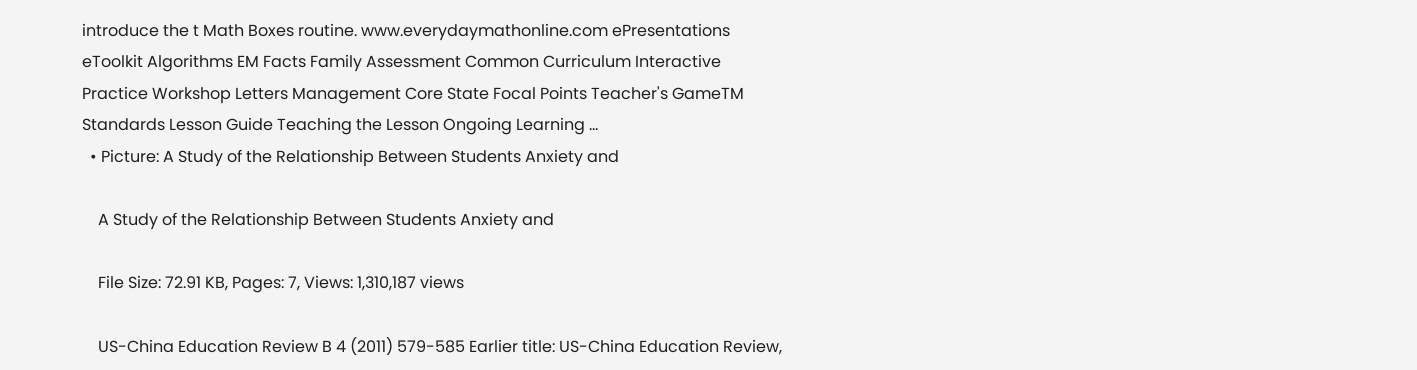introduce the t Math Boxes routine. www.everydaymathonline.com ePresentations eToolkit Algorithms EM Facts Family Assessment Common Curriculum Interactive Practice Workshop Letters Management Core State Focal Points Teacher's GameTM Standards Lesson Guide Teaching the Lesson Ongoing Learning …
  • Picture: A Study of the Relationship Between Students Anxiety and

    A Study of the Relationship Between Students Anxiety and

    File Size: 72.91 KB, Pages: 7, Views: 1,310,187 views

    US-China Education Review B 4 (2011) 579-585 Earlier title: US-China Education Review,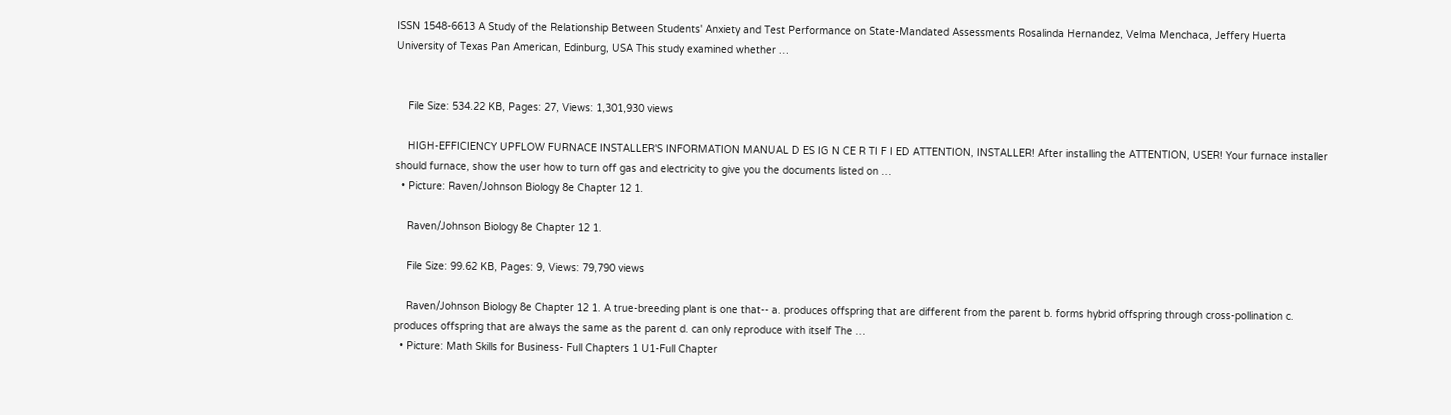ISSN 1548-6613 A Study of the Relationship Between Students' Anxiety and Test Performance on State-Mandated Assessments Rosalinda Hernandez, Velma Menchaca, Jeffery Huerta University of Texas Pan American, Edinburg, USA This study examined whether …


    File Size: 534.22 KB, Pages: 27, Views: 1,301,930 views

    HIGH-EFFICIENCY UPFLOW FURNACE INSTALLER'S INFORMATION MANUAL D ES IG N CE R TI F I ED ATTENTION, INSTALLER! After installing the ATTENTION, USER! Your furnace installer should furnace, show the user how to turn off gas and electricity to give you the documents listed on …
  • Picture: Raven/Johnson Biology 8e Chapter 12 1.

    Raven/Johnson Biology 8e Chapter 12 1.

    File Size: 99.62 KB, Pages: 9, Views: 79,790 views

    Raven/Johnson Biology 8e Chapter 12 1. A true-breeding plant is one that-- a. produces offspring that are different from the parent b. forms hybrid offspring through cross-pollination c. produces offspring that are always the same as the parent d. can only reproduce with itself The …
  • Picture: Math Skills for Business- Full Chapters 1 U1-Full Chapter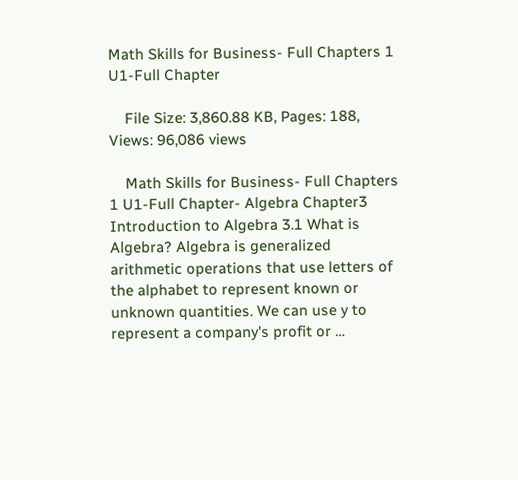Math Skills for Business- Full Chapters 1 U1-Full Chapter

    File Size: 3,860.88 KB, Pages: 188, Views: 96,086 views

    Math Skills for Business- Full Chapters 1 U1-Full Chapter- Algebra Chapter3 Introduction to Algebra 3.1 What is Algebra? Algebra is generalized arithmetic operations that use letters of the alphabet to represent known or unknown quantities. We can use y to represent a company's profit or …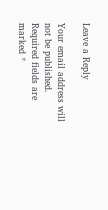Leave a Reply

Your email address will not be published. Required fields are marked *